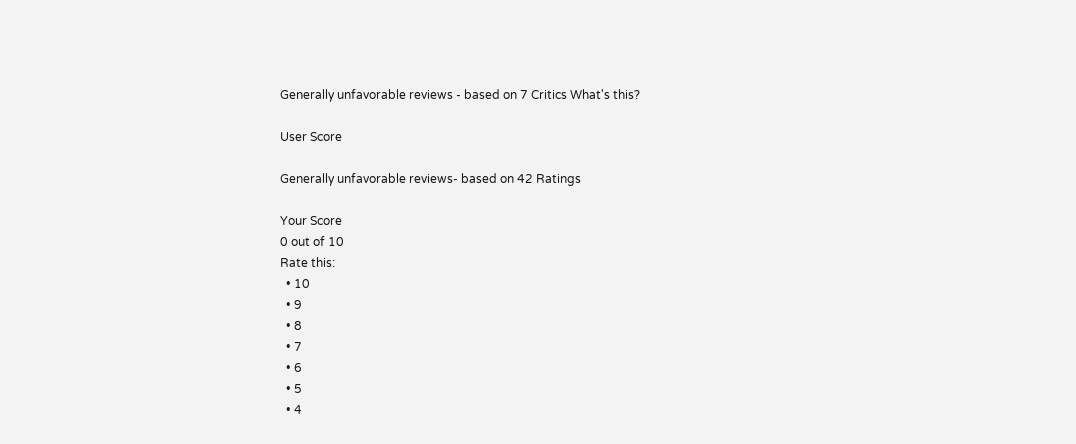Generally unfavorable reviews - based on 7 Critics What's this?

User Score

Generally unfavorable reviews- based on 42 Ratings

Your Score
0 out of 10
Rate this:
  • 10
  • 9
  • 8
  • 7
  • 6
  • 5
  • 4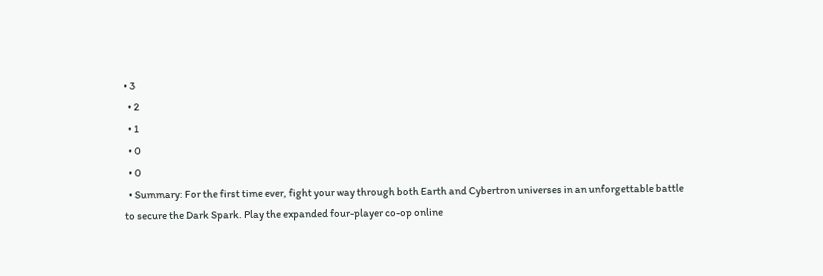• 3
  • 2
  • 1
  • 0
  • 0
  • Summary: For the first time ever, fight your way through both Earth and Cybertron universes in an unforgettable battle to secure the Dark Spark. Play the expanded four-player co-op online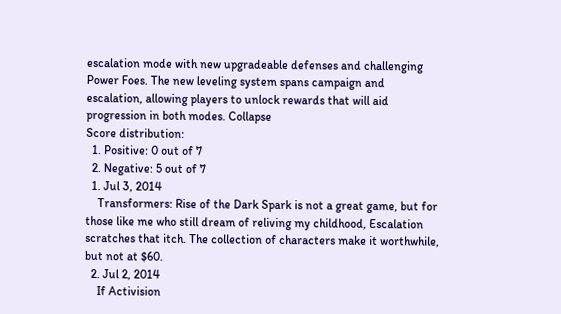escalation mode with new upgradeable defenses and challenging Power Foes. The new leveling system spans campaign and escalation, allowing players to unlock rewards that will aid progression in both modes. Collapse
Score distribution:
  1. Positive: 0 out of 7
  2. Negative: 5 out of 7
  1. Jul 3, 2014
    Transformers: Rise of the Dark Spark is not a great game, but for those like me who still dream of reliving my childhood, Escalation scratches that itch. The collection of characters make it worthwhile, but not at $60.
  2. Jul 2, 2014
    If Activision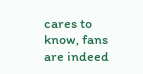cares to know, fans are indeed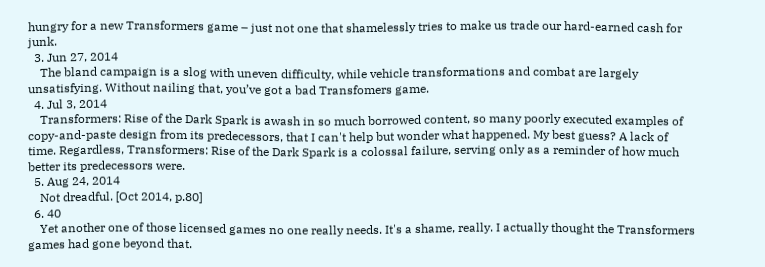hungry for a new Transformers game – just not one that shamelessly tries to make us trade our hard-earned cash for junk.
  3. Jun 27, 2014
    The bland campaign is a slog with uneven difficulty, while vehicle transformations and combat are largely unsatisfying. Without nailing that, you’ve got a bad Transfomers game.
  4. Jul 3, 2014
    Transformers: Rise of the Dark Spark is awash in so much borrowed content, so many poorly executed examples of copy-and-paste design from its predecessors, that I can't help but wonder what happened. My best guess? A lack of time. Regardless, Transformers: Rise of the Dark Spark is a colossal failure, serving only as a reminder of how much better its predecessors were.
  5. Aug 24, 2014
    Not dreadful. [Oct 2014, p.80]
  6. 40
    Yet another one of those licensed games no one really needs. It's a shame, really. I actually thought the Transformers games had gone beyond that.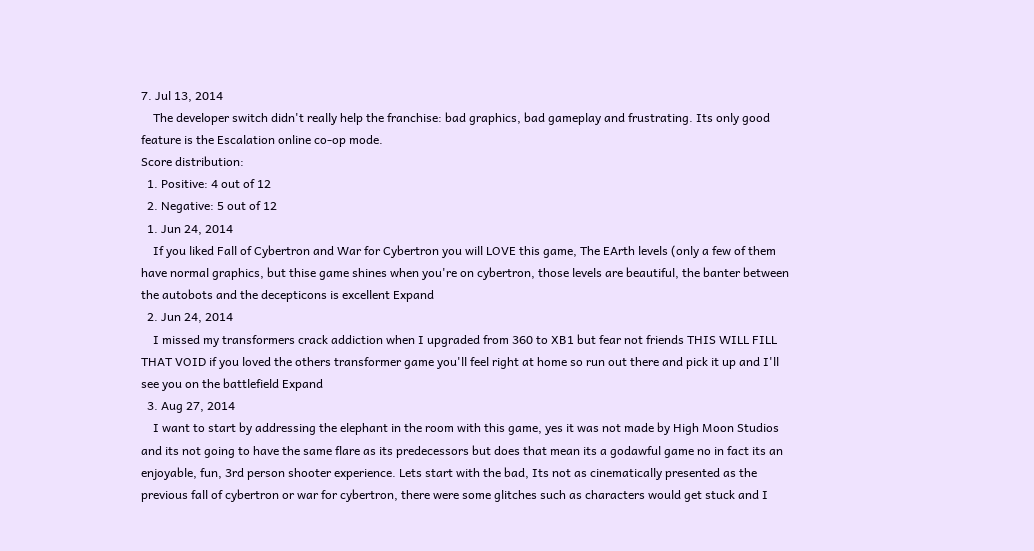7. Jul 13, 2014
    The developer switch didn't really help the franchise: bad graphics, bad gameplay and frustrating. Its only good feature is the Escalation online co-op mode.
Score distribution:
  1. Positive: 4 out of 12
  2. Negative: 5 out of 12
  1. Jun 24, 2014
    If you liked Fall of Cybertron and War for Cybertron you will LOVE this game, The EArth levels (only a few of them have normal graphics, but thise game shines when you're on cybertron, those levels are beautiful, the banter between the autobots and the decepticons is excellent Expand
  2. Jun 24, 2014
    I missed my transformers crack addiction when I upgraded from 360 to XB1 but fear not friends THIS WILL FILL THAT VOID if you loved the others transformer game you'll feel right at home so run out there and pick it up and I'll see you on the battlefield Expand
  3. Aug 27, 2014
    I want to start by addressing the elephant in the room with this game, yes it was not made by High Moon Studios and its not going to have the same flare as its predecessors but does that mean its a godawful game no in fact its an enjoyable, fun, 3rd person shooter experience. Lets start with the bad, Its not as cinematically presented as the previous fall of cybertron or war for cybertron, there were some glitches such as characters would get stuck and I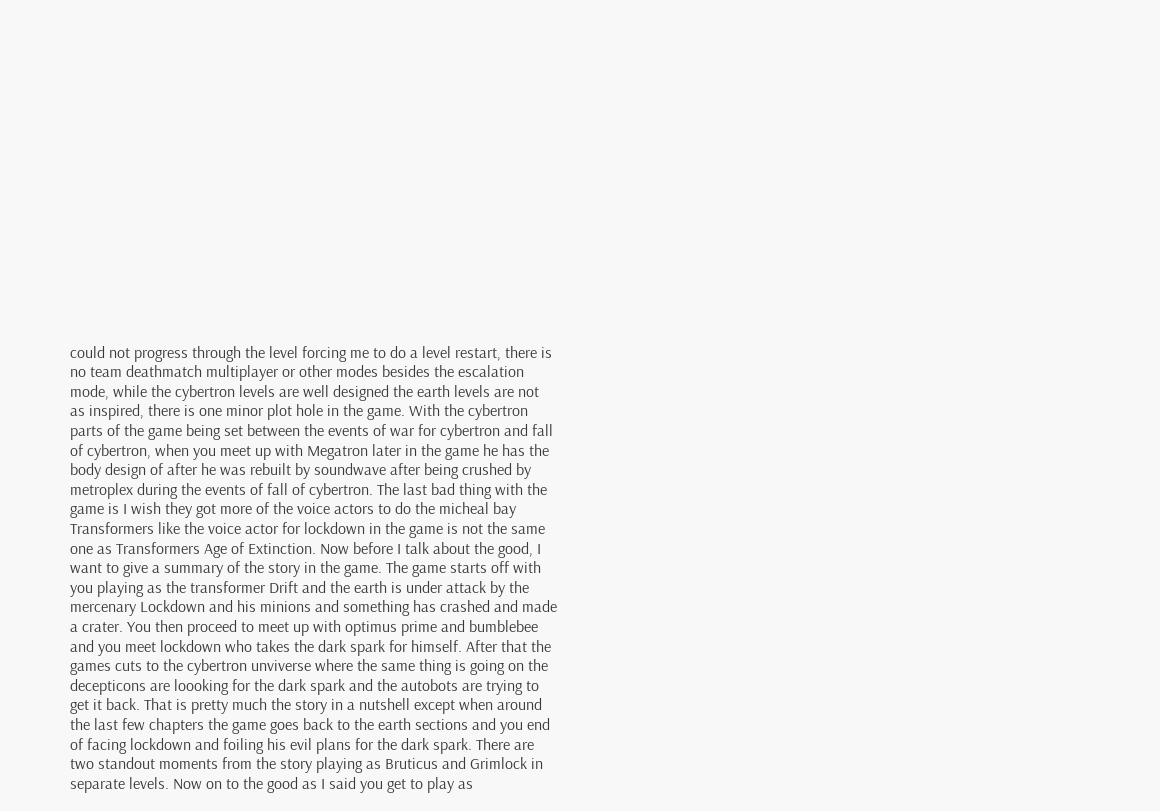could not progress through the level forcing me to do a level restart, there is no team deathmatch multiplayer or other modes besides the escalation mode, while the cybertron levels are well designed the earth levels are not as inspired, there is one minor plot hole in the game. With the cybertron parts of the game being set between the events of war for cybertron and fall of cybertron, when you meet up with Megatron later in the game he has the body design of after he was rebuilt by soundwave after being crushed by metroplex during the events of fall of cybertron. The last bad thing with the game is I wish they got more of the voice actors to do the micheal bay Transformers like the voice actor for lockdown in the game is not the same one as Transformers Age of Extinction. Now before I talk about the good, I want to give a summary of the story in the game. The game starts off with you playing as the transformer Drift and the earth is under attack by the mercenary Lockdown and his minions and something has crashed and made a crater. You then proceed to meet up with optimus prime and bumblebee and you meet lockdown who takes the dark spark for himself. After that the games cuts to the cybertron unviverse where the same thing is going on the decepticons are loooking for the dark spark and the autobots are trying to get it back. That is pretty much the story in a nutshell except when around the last few chapters the game goes back to the earth sections and you end of facing lockdown and foiling his evil plans for the dark spark. There are two standout moments from the story playing as Bruticus and Grimlock in separate levels. Now on to the good as I said you get to play as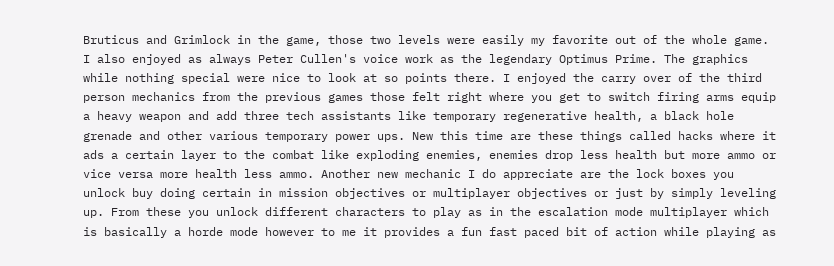Bruticus and Grimlock in the game, those two levels were easily my favorite out of the whole game. I also enjoyed as always Peter Cullen's voice work as the legendary Optimus Prime. The graphics while nothing special were nice to look at so points there. I enjoyed the carry over of the third person mechanics from the previous games those felt right where you get to switch firing arms equip a heavy weapon and add three tech assistants like temporary regenerative health, a black hole grenade and other various temporary power ups. New this time are these things called hacks where it ads a certain layer to the combat like exploding enemies, enemies drop less health but more ammo or vice versa more health less ammo. Another new mechanic I do appreciate are the lock boxes you unlock buy doing certain in mission objectives or multiplayer objectives or just by simply leveling up. From these you unlock different characters to play as in the escalation mode multiplayer which is basically a horde mode however to me it provides a fun fast paced bit of action while playing as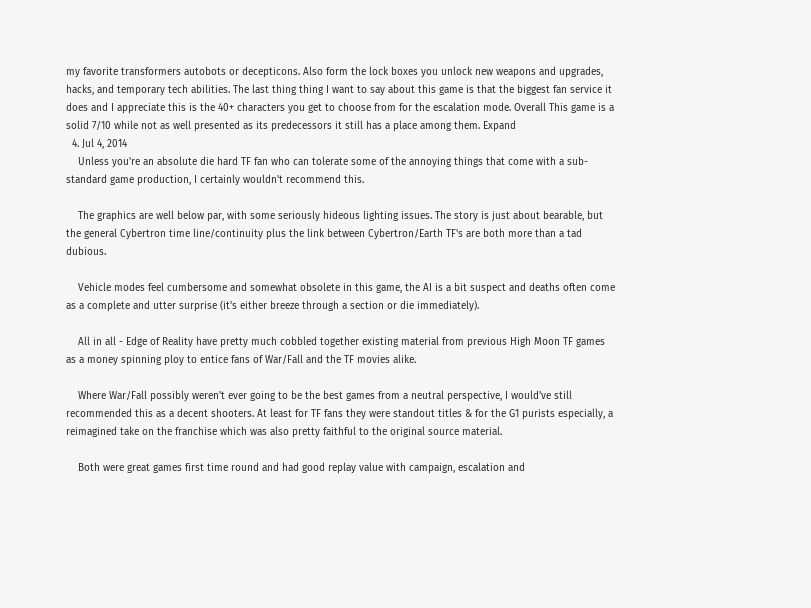my favorite transformers autobots or decepticons. Also form the lock boxes you unlock new weapons and upgrades, hacks, and temporary tech abilities. The last thing thing I want to say about this game is that the biggest fan service it does and I appreciate this is the 40+ characters you get to choose from for the escalation mode. Overall This game is a solid 7/10 while not as well presented as its predecessors it still has a place among them. Expand
  4. Jul 4, 2014
    Unless you're an absolute die hard TF fan who can tolerate some of the annoying things that come with a sub-standard game production, I certainly wouldn't recommend this.

    The graphics are well below par, with some seriously hideous lighting issues. The story is just about bearable, but the general Cybertron time line/continuity plus the link between Cybertron/Earth TF's are both more than a tad dubious.

    Vehicle modes feel cumbersome and somewhat obsolete in this game, the AI is a bit suspect and deaths often come as a complete and utter surprise (it's either breeze through a section or die immediately).

    All in all - Edge of Reality have pretty much cobbled together existing material from previous High Moon TF games as a money spinning ploy to entice fans of War/Fall and the TF movies alike.

    Where War/Fall possibly weren't ever going to be the best games from a neutral perspective, I would've still recommended this as a decent shooters. At least for TF fans they were standout titles & for the G1 purists especially, a reimagined take on the franchise which was also pretty faithful to the original source material.

    Both were great games first time round and had good replay value with campaign, escalation and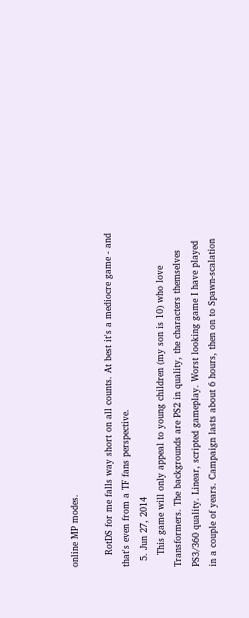online MP modes.

    RotDS for me falls way short on all counts. At best it's a mediocre game - and that's even from a TF fans perspective.
  5. Jun 27, 2014
    This game will only appeal to young children (my son is 10) who love Transformers. The backgrounds are PS2 in quality, the characters themselves PS3/360 quality. Linear, scripted gameplay. Worst looking game I have played in a couple of years. Campaign lasts about 6 hours, then on to Spawn-scalation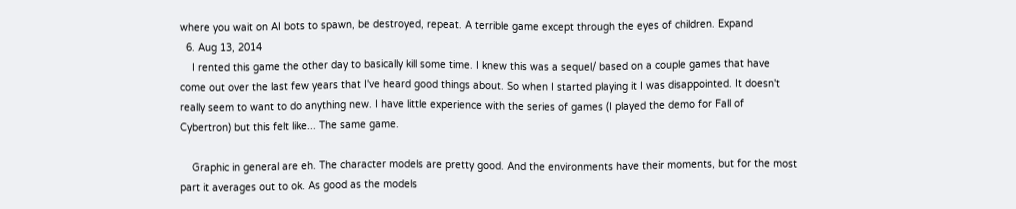where you wait on AI bots to spawn, be destroyed, repeat. A terrible game except through the eyes of children. Expand
  6. Aug 13, 2014
    I rented this game the other day to basically kill some time. I knew this was a sequel/ based on a couple games that have come out over the last few years that I've heard good things about. So when I started playing it I was disappointed. It doesn't really seem to want to do anything new. I have little experience with the series of games (I played the demo for Fall of Cybertron) but this felt like... The same game.

    Graphic in general are eh. The character models are pretty good. And the environments have their moments, but for the most part it averages out to ok. As good as the models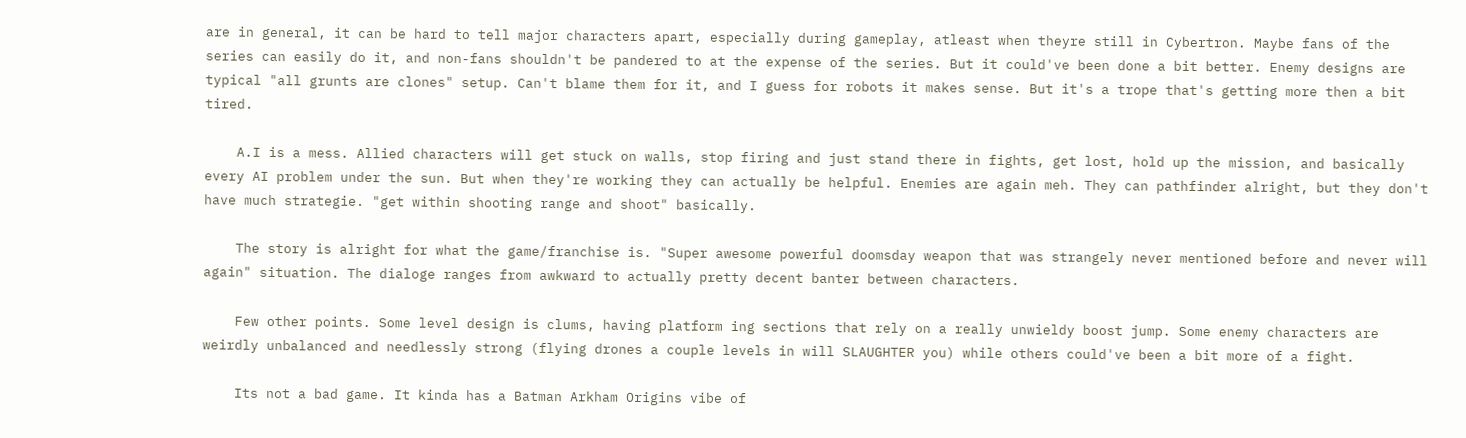are in general, it can be hard to tell major characters apart, especially during gameplay, atleast when theyre still in Cybertron. Maybe fans of the series can easily do it, and non-fans shouldn't be pandered to at the expense of the series. But it could've been done a bit better. Enemy designs are typical "all grunts are clones" setup. Can't blame them for it, and I guess for robots it makes sense. But it's a trope that's getting more then a bit tired.

    A.I is a mess. Allied characters will get stuck on walls, stop firing and just stand there in fights, get lost, hold up the mission, and basically every AI problem under the sun. But when they're working they can actually be helpful. Enemies are again meh. They can pathfinder alright, but they don't have much strategie. "get within shooting range and shoot" basically.

    The story is alright for what the game/franchise is. "Super awesome powerful doomsday weapon that was strangely never mentioned before and never will again" situation. The dialoge ranges from awkward to actually pretty decent banter between characters.

    Few other points. Some level design is clums, having platform ing sections that rely on a really unwieldy boost jump. Some enemy characters are weirdly unbalanced and needlessly strong (flying drones a couple levels in will SLAUGHTER you) while others could've been a bit more of a fight.

    Its not a bad game. It kinda has a Batman Arkham Origins vibe of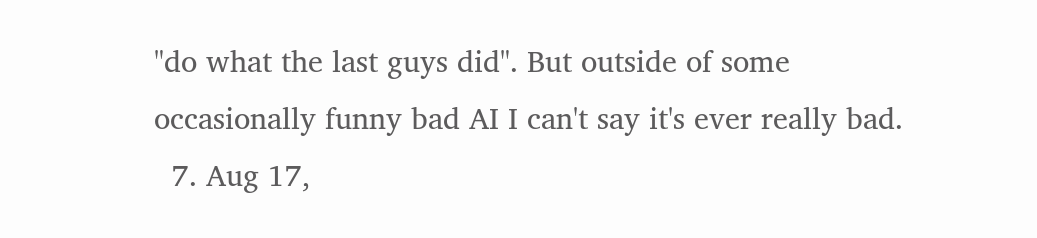"do what the last guys did". But outside of some occasionally funny bad AI I can't say it's ever really bad.
  7. Aug 17,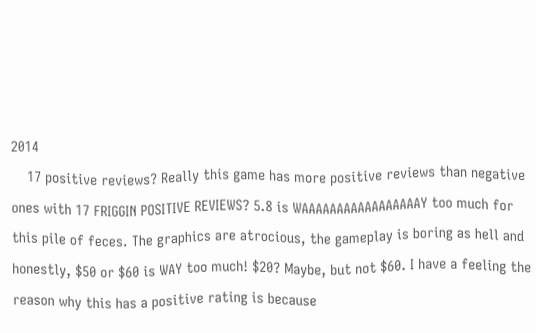2014
    17 positive reviews? Really this game has more positive reviews than negative ones with 17 FRIGGIN POSITIVE REVIEWS? 5.8 is WAAAAAAAAAAAAAAAAAY too much for this pile of feces. The graphics are atrocious, the gameplay is boring as hell and honestly, $50 or $60 is WAY too much! $20? Maybe, but not $60. I have a feeling the reason why this has a positive rating is because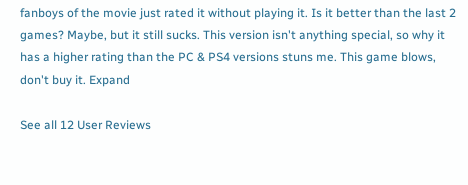fanboys of the movie just rated it without playing it. Is it better than the last 2 games? Maybe, but it still sucks. This version isn't anything special, so why it has a higher rating than the PC & PS4 versions stuns me. This game blows, don't buy it. Expand

See all 12 User Reviews